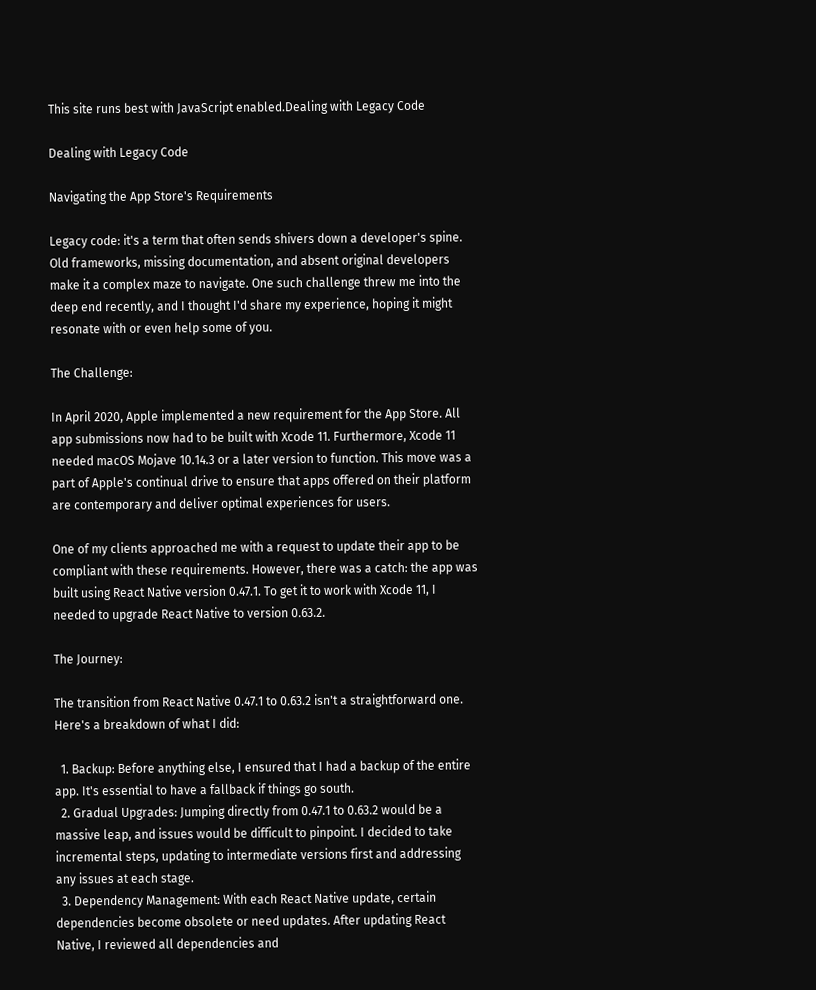This site runs best with JavaScript enabled.Dealing with Legacy Code

Dealing with Legacy Code

Navigating the App Store's Requirements

Legacy code: it's a term that often sends shivers down a developer's spine. Old frameworks, missing documentation, and absent original developers make it a complex maze to navigate. One such challenge threw me into the deep end recently, and I thought I'd share my experience, hoping it might resonate with or even help some of you.

The Challenge:

In April 2020, Apple implemented a new requirement for the App Store. All app submissions now had to be built with Xcode 11. Furthermore, Xcode 11 needed macOS Mojave 10.14.3 or a later version to function. This move was a part of Apple's continual drive to ensure that apps offered on their platform are contemporary and deliver optimal experiences for users.

One of my clients approached me with a request to update their app to be compliant with these requirements. However, there was a catch: the app was built using React Native version 0.47.1. To get it to work with Xcode 11, I needed to upgrade React Native to version 0.63.2.

The Journey:

The transition from React Native 0.47.1 to 0.63.2 isn't a straightforward one. Here's a breakdown of what I did:

  1. Backup: Before anything else, I ensured that I had a backup of the entire app. It's essential to have a fallback if things go south.
  2. Gradual Upgrades: Jumping directly from 0.47.1 to 0.63.2 would be a massive leap, and issues would be difficult to pinpoint. I decided to take incremental steps, updating to intermediate versions first and addressing any issues at each stage.
  3. Dependency Management: With each React Native update, certain dependencies become obsolete or need updates. After updating React Native, I reviewed all dependencies and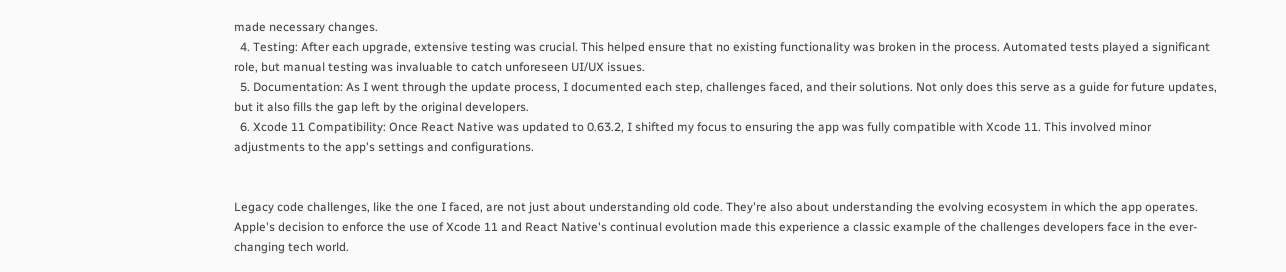made necessary changes.
  4. Testing: After each upgrade, extensive testing was crucial. This helped ensure that no existing functionality was broken in the process. Automated tests played a significant role, but manual testing was invaluable to catch unforeseen UI/UX issues.
  5. Documentation: As I went through the update process, I documented each step, challenges faced, and their solutions. Not only does this serve as a guide for future updates, but it also fills the gap left by the original developers.
  6. Xcode 11 Compatibility: Once React Native was updated to 0.63.2, I shifted my focus to ensuring the app was fully compatible with Xcode 11. This involved minor adjustments to the app's settings and configurations.


Legacy code challenges, like the one I faced, are not just about understanding old code. They're also about understanding the evolving ecosystem in which the app operates. Apple's decision to enforce the use of Xcode 11 and React Native's continual evolution made this experience a classic example of the challenges developers face in the ever-changing tech world.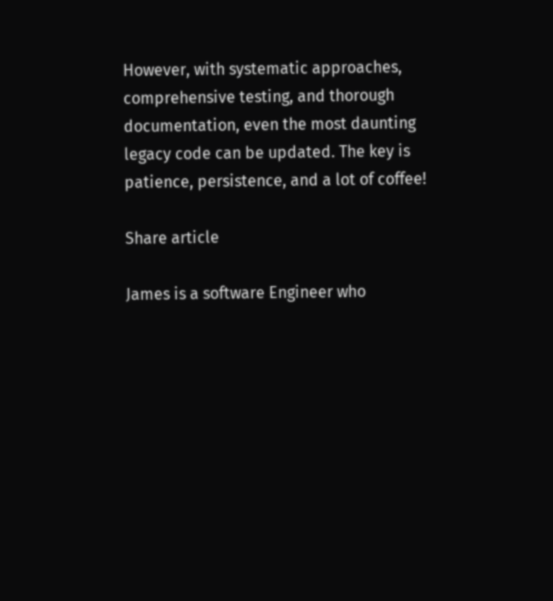However, with systematic approaches, comprehensive testing, and thorough documentation, even the most daunting legacy code can be updated. The key is patience, persistence, and a lot of coffee!

Share article

James is a software Engineer who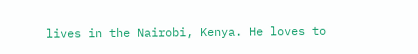lives in the Nairobi, Kenya. He loves to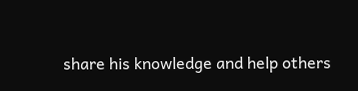share his knowledge and help others